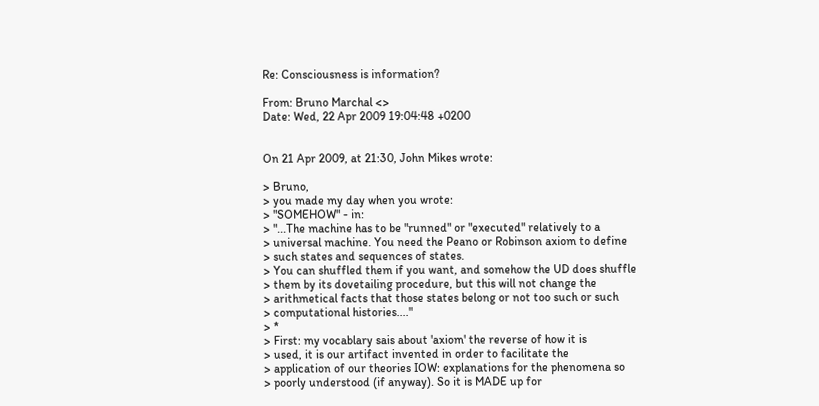Re: Consciousness is information?

From: Bruno Marchal <>
Date: Wed, 22 Apr 2009 19:04:48 +0200


On 21 Apr 2009, at 21:30, John Mikes wrote:

> Bruno,
> you made my day when you wrote:
> "SOMEHOW" - in:
> "...The machine has to be "runned" or "executed" relatively to a
> universal machine. You need the Peano or Robinson axiom to define
> such states and sequences of states.
> You can shuffled them if you want, and somehow the UD does shuffle
> them by its dovetailing procedure, but this will not change the
> arithmetical facts that those states belong or not too such or such
> computational histories...."
> *
> First: my vocablary sais about 'axiom' the reverse of how it is
> used, it is our artifact invented in order to facilitate the
> application of our theories IOW: explanations for the phenomena so
> poorly understood (if anyway). So it is MADE up for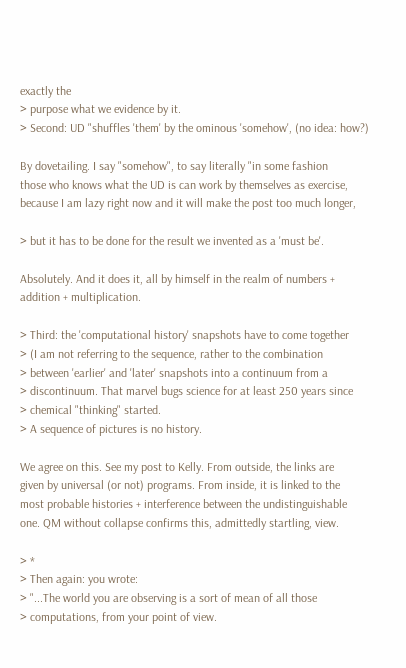exactly the
> purpose what we evidence by it.
> Second: UD "shuffles 'them' by the ominous 'somehow', (no idea: how?)

By dovetailing. I say "somehow", to say literally "in some fashion
those who knows what the UD is can work by themselves as exercise,
because I am lazy right now and it will make the post too much longer,

> but it has to be done for the result we invented as a 'must be'.

Absolutely. And it does it, all by himself in the realm of numbers +
addition + multiplication.

> Third: the 'computational history' snapshots have to come together
> (I am not referring to the sequence, rather to the combination
> between 'earlier' and 'later' snapshots into a continuum from a
> discontinuum. That marvel bugs science for at least 250 years since
> chemical "thinking" started.
> A sequence of pictures is no history.

We agree on this. See my post to Kelly. From outside, the links are
given by universal (or not) programs. From inside, it is linked to the
most probable histories + interference between the undistinguishable
one. QM without collapse confirms this, admittedly startling, view.

> *
> Then again: you wrote:
> "...The world you are observing is a sort of mean of all those
> computations, from your point of view.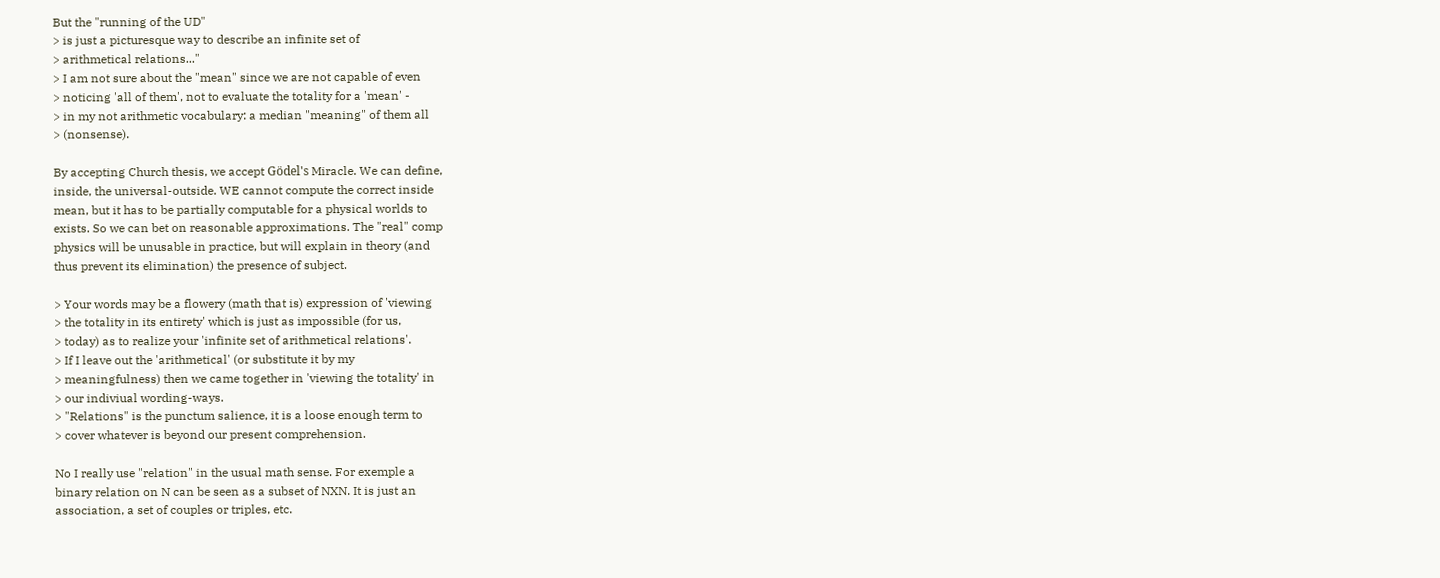But the "running of the UD"
> is just a picturesque way to describe an infinite set of
> arithmetical relations..."
> I am not sure about the "mean" since we are not capable of even
> noticing 'all of them', not to evaluate the totality for a 'mean' -
> in my not arithmetic vocabulary: a median "meaning" of them all
> (nonsense).

By accepting Church thesis, we accept Gödel's Miracle. We can define,
inside, the universal-outside. WE cannot compute the correct inside
mean, but it has to be partially computable for a physical worlds to
exists. So we can bet on reasonable approximations. The "real" comp
physics will be unusable in practice, but will explain in theory (and
thus prevent its elimination) the presence of subject.

> Your words may be a flowery (math that is) expression of 'viewing
> the totality in its entirety' which is just as impossible (for us,
> today) as to realize your 'infinite set of arithmetical relations'.
> If I leave out the 'arithmetical' (or substitute it by my
> meaningfulness) then we came together in 'viewing the totality' in
> our indiviual wording-ways.
> "Relations" is the punctum salience, it is a loose enough term to
> cover whatever is beyond our present comprehension.

No I really use "relation" in the usual math sense. For exemple a
binary relation on N can be seen as a subset of NXN. It is just an
association, a set of couples or triples, etc.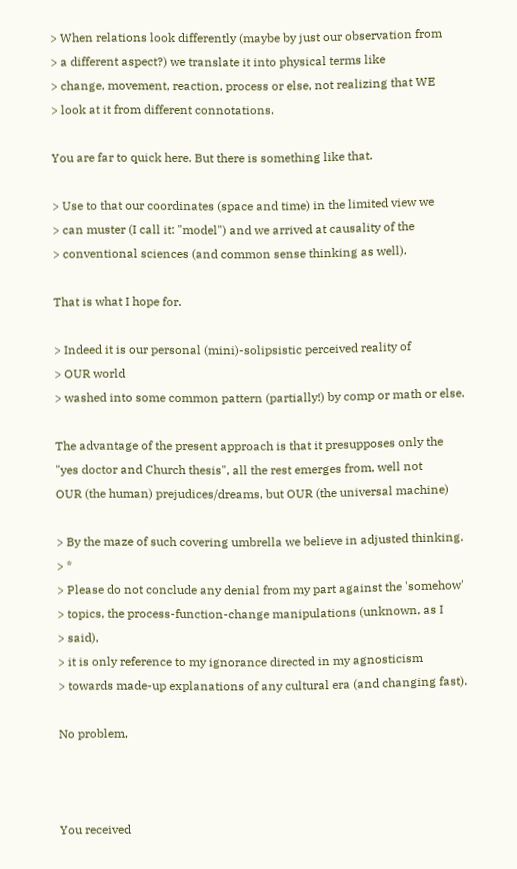> When relations look differently (maybe by just our observation from
> a different aspect?) we translate it into physical terms like
> change, movement, reaction, process or else, not realizing that WE
> look at it from different connotations.

You are far to quick here. But there is something like that.

> Use to that our coordinates (space and time) in the limited view we
> can muster (I call it: "model") and we arrived at causality of the
> conventional sciences (and common sense thinking as well).

That is what I hope for.

> Indeed it is our personal (mini)-solipsistic perceived reality of
> OUR world
> washed into some common pattern (partially!) by comp or math or else.

The advantage of the present approach is that it presupposes only the
"yes doctor and Church thesis", all the rest emerges from, well not
OUR (the human) prejudices/dreams, but OUR (the universal machine)

> By the maze of such covering umbrella we believe in adjusted thinking.
> *
> Please do not conclude any denial from my part against the 'somehow'
> topics, the process-function-change manipulations (unknown, as I
> said),
> it is only reference to my ignorance directed in my agnosticism
> towards made-up explanations of any cultural era (and changing fast).

No problem,



You received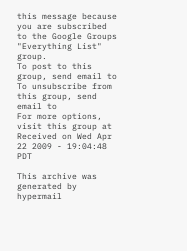this message because you are subscribed to the Google Groups "Everything List" group.
To post to this group, send email to
To unsubscribe from this group, send email to
For more options, visit this group at
Received on Wed Apr 22 2009 - 19:04:48 PDT

This archive was generated by hypermail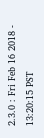2.3.0 : Fri Feb 16 2018 - 13:20:15 PST